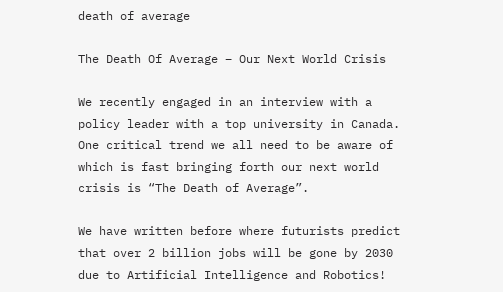death of average

The Death Of Average – Our Next World Crisis

We recently engaged in an interview with a policy leader with a top university in Canada.  One critical trend we all need to be aware of which is fast bringing forth our next world crisis is “The Death of Average”.

We have written before where futurists predict that over 2 billion jobs will be gone by 2030 due to Artificial Intelligence and Robotics!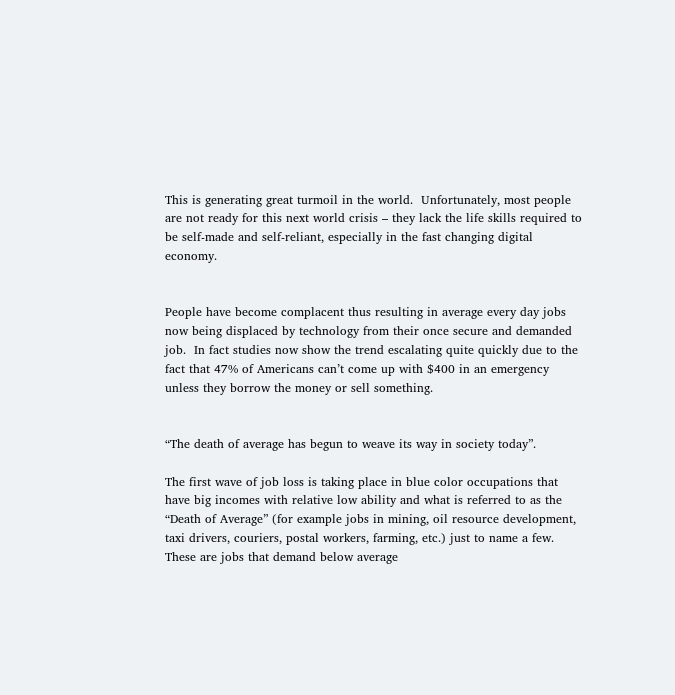This is generating great turmoil in the world.  Unfortunately, most people are not ready for this next world crisis – they lack the life skills required to be self-made and self-reliant, especially in the fast changing digital economy.


People have become complacent thus resulting in average every day jobs now being displaced by technology from their once secure and demanded job.  In fact studies now show the trend escalating quite quickly due to the fact that 47% of Americans can’t come up with $400 in an emergency unless they borrow the money or sell something.


“The death of average has begun to weave its way in society today”.

The first wave of job loss is taking place in blue color occupations that have big incomes with relative low ability and what is referred to as the “Death of Average” (for example jobs in mining, oil resource development, taxi drivers, couriers, postal workers, farming, etc.) just to name a few.  These are jobs that demand below average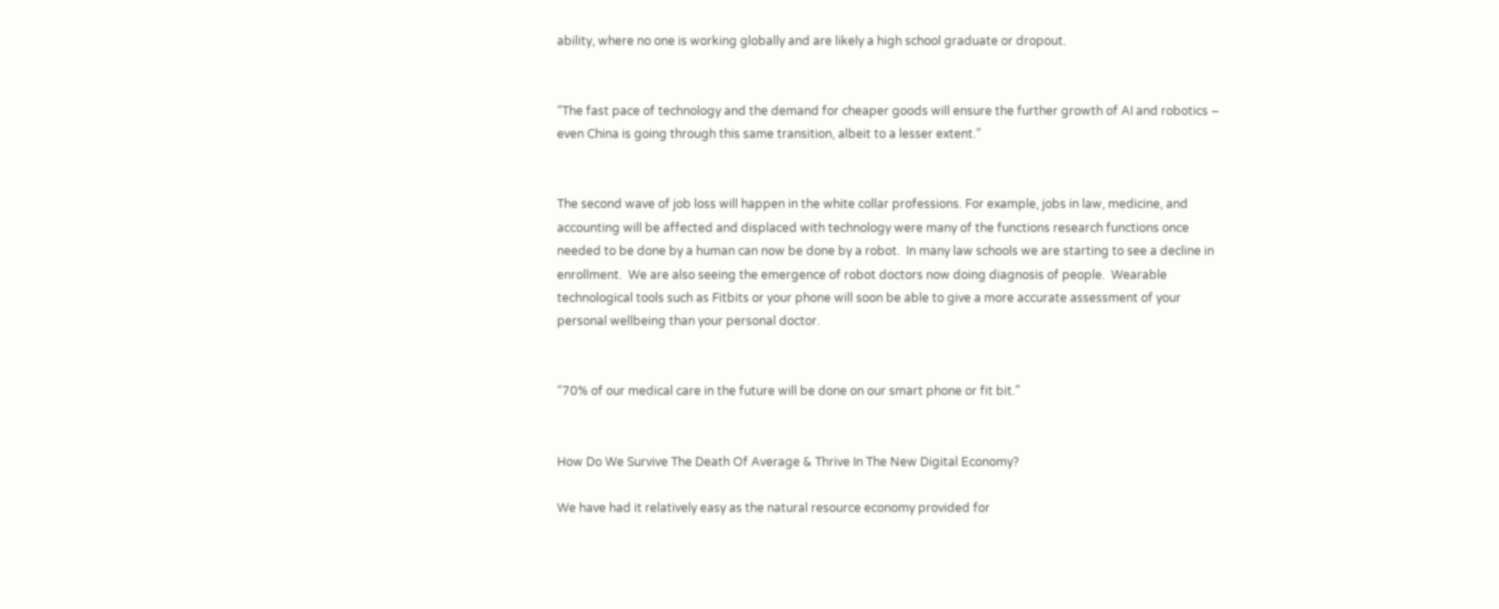ability, where no one is working globally and are likely a high school graduate or dropout.


“The fast pace of technology and the demand for cheaper goods will ensure the further growth of AI and robotics – even China is going through this same transition, albeit to a lesser extent.”


The second wave of job loss will happen in the white collar professions. For example, jobs in law, medicine, and accounting will be affected and displaced with technology were many of the functions research functions once needed to be done by a human can now be done by a robot.  In many law schools we are starting to see a decline in enrollment.  We are also seeing the emergence of robot doctors now doing diagnosis of people.  Wearable technological tools such as Fitbits or your phone will soon be able to give a more accurate assessment of your personal wellbeing than your personal doctor.


“70% of our medical care in the future will be done on our smart phone or fit bit.”


How Do We Survive The Death Of Average & Thrive In The New Digital Economy?

We have had it relatively easy as the natural resource economy provided for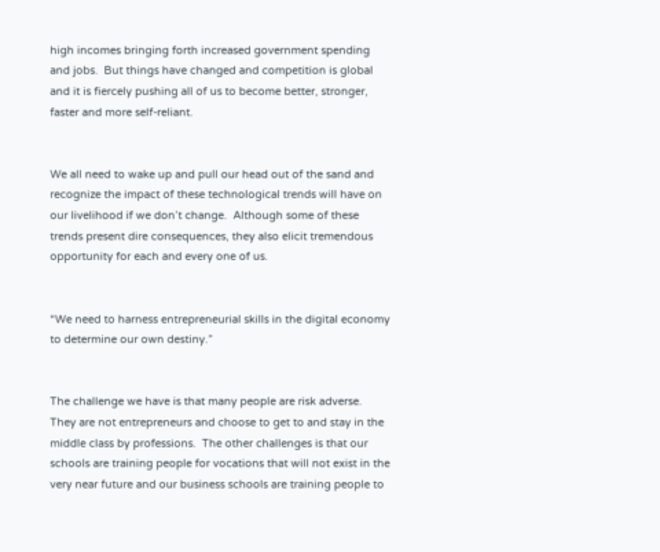high incomes bringing forth increased government spending and jobs.  But things have changed and competition is global and it is fiercely pushing all of us to become better, stronger, faster and more self-reliant.


We all need to wake up and pull our head out of the sand and recognize the impact of these technological trends will have on our livelihood if we don’t change.  Although some of these trends present dire consequences, they also elicit tremendous opportunity for each and every one of us.


“We need to harness entrepreneurial skills in the digital economy to determine our own destiny.”


The challenge we have is that many people are risk adverse.  They are not entrepreneurs and choose to get to and stay in the middle class by professions.  The other challenges is that our schools are training people for vocations that will not exist in the very near future and our business schools are training people to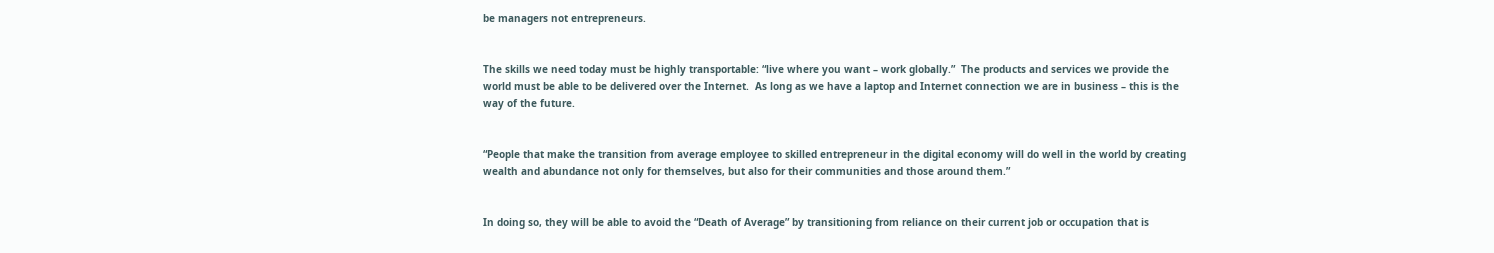be managers not entrepreneurs.


The skills we need today must be highly transportable: “live where you want – work globally.”  The products and services we provide the world must be able to be delivered over the Internet.  As long as we have a laptop and Internet connection we are in business – this is the way of the future.


“People that make the transition from average employee to skilled entrepreneur in the digital economy will do well in the world by creating wealth and abundance not only for themselves, but also for their communities and those around them.”


In doing so, they will be able to avoid the “Death of Average” by transitioning from reliance on their current job or occupation that is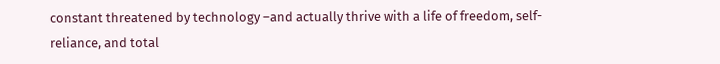constant threatened by technology –and actually thrive with a life of freedom, self-reliance, and total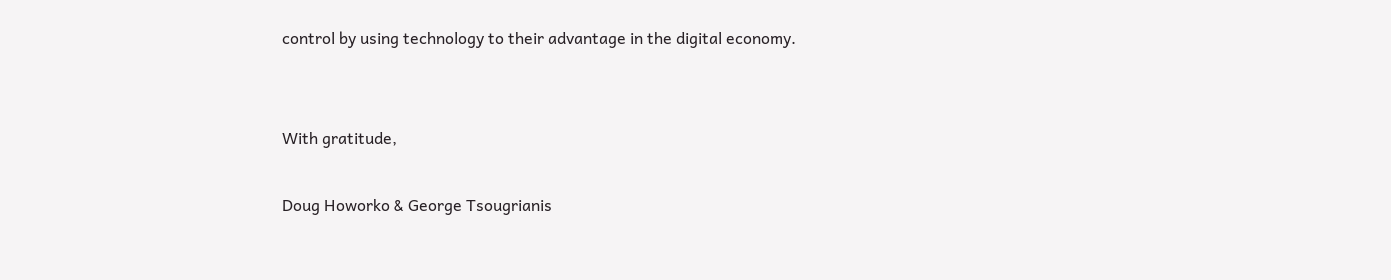control by using technology to their advantage in the digital economy.


With gratitude,

Doug Howorko & George Tsougrianis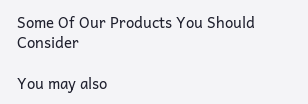Some Of Our Products You Should Consider

You may also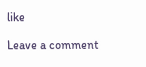like

Leave a comment